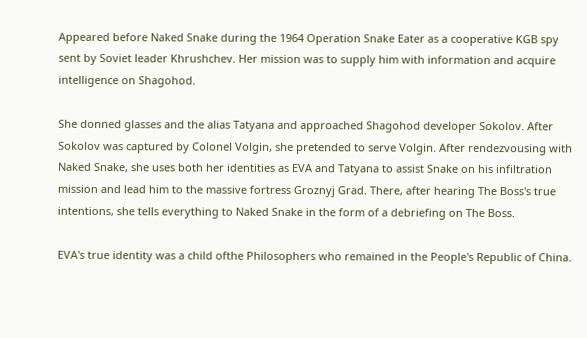Appeared before Naked Snake during the 1964 Operation Snake Eater as a cooperative KGB spy sent by Soviet leader Khrushchev. Her mission was to supply him with information and acquire intelligence on Shagohod.

She donned glasses and the alias Tatyana and approached Shagohod developer Sokolov. After Sokolov was captured by Colonel Volgin, she pretended to serve Volgin. After rendezvousing with Naked Snake, she uses both her identities as EVA and Tatyana to assist Snake on his infiltration mission and lead him to the massive fortress Groznyj Grad. There, after hearing The Boss's true intentions, she tells everything to Naked Snake in the form of a debriefing on The Boss.

EVA's true identity was a child ofthe Philosophers who remained in the People's Republic of China.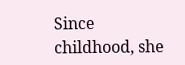Since childhood, she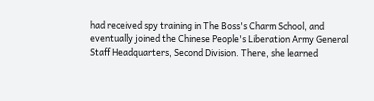had received spy training in The Boss's Charm School, and eventually joined the Chinese People's Liberation Army General Staff Headquarters, Second Division. There, she learned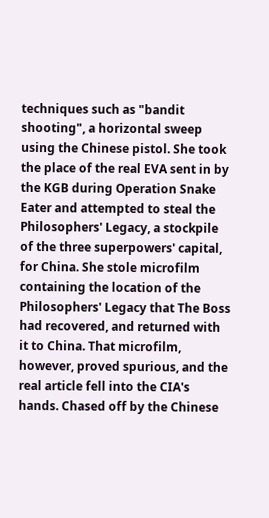techniques such as "bandit shooting", a horizontal sweep using the Chinese pistol. She took the place of the real EVA sent in by the KGB during Operation Snake Eater and attempted to steal the Philosophers' Legacy, a stockpile of the three superpowers' capital, for China. She stole microfilm containing the location of the Philosophers' Legacy that The Boss had recovered, and returned with it to China. That microfilm, however, proved spurious, and the real article fell into the CIA's hands. Chased off by the Chinese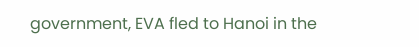government, EVA fled to Hanoi in the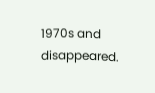1970s and disappeared.